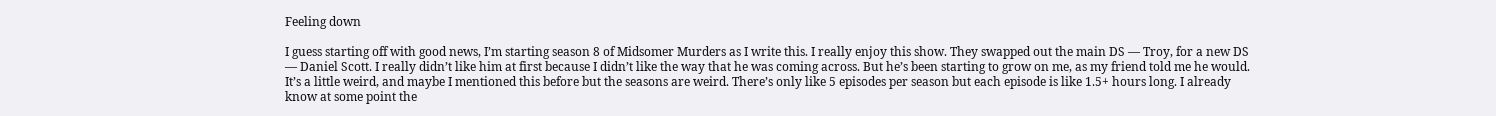Feeling down

I guess starting off with good news, I’m starting season 8 of Midsomer Murders as I write this. I really enjoy this show. They swapped out the main DS — Troy, for a new DS — Daniel Scott. I really didn’t like him at first because I didn’t like the way that he was coming across. But he’s been starting to grow on me, as my friend told me he would. It’s a little weird, and maybe I mentioned this before but the seasons are weird. There’s only like 5 episodes per season but each episode is like 1.5+ hours long. I already know at some point the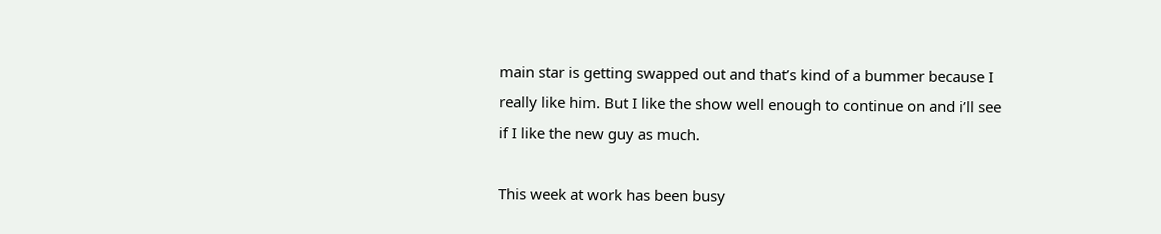main star is getting swapped out and that’s kind of a bummer because I really like him. But I like the show well enough to continue on and i’ll see if I like the new guy as much.

This week at work has been busy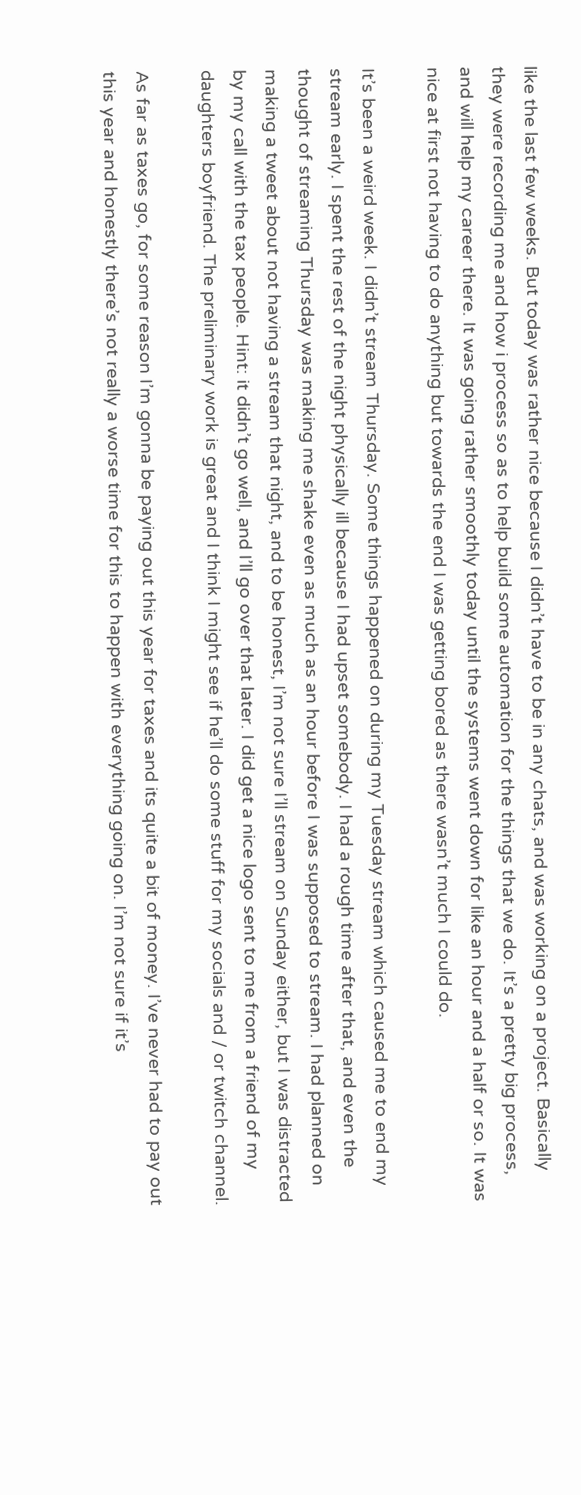like the last few weeks. But today was rather nice because I didn’t have to be in any chats, and was working on a project. Basically they were recording me and how i process so as to help build some automation for the things that we do. It’s a pretty big process, and will help my career there. It was going rather smoothly today until the systems went down for like an hour and a half or so. It was nice at first not having to do anything but towards the end I was getting bored as there wasn’t much I could do.

It’s been a weird week. I didn’t stream Thursday. Some things happened on during my Tuesday stream which caused me to end my stream early. I spent the rest of the night physically ill because I had upset somebody. I had a rough time after that, and even the thought of streaming Thursday was making me shake even as much as an hour before I was supposed to stream. I had planned on making a tweet about not having a stream that night, and to be honest, I’m not sure I’ll stream on Sunday either, but I was distracted by my call with the tax people. Hint: it didn’t go well, and I’ll go over that later. I did get a nice logo sent to me from a friend of my daughters boyfriend. The preliminary work is great and I think I might see if he’ll do some stuff for my socials and / or twitch channel.

As far as taxes go, for some reason I’m gonna be paying out this year for taxes and its quite a bit of money. I’ve never had to pay out this year and honestly there’s not really a worse time for this to happen with everything going on. I’m not sure if it’s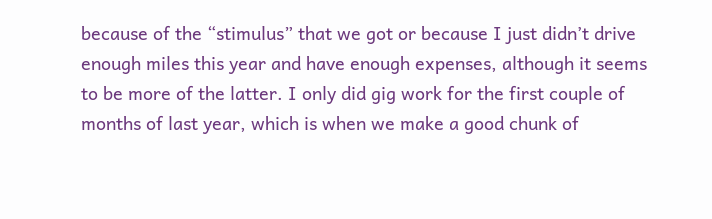because of the “stimulus” that we got or because I just didn’t drive enough miles this year and have enough expenses, although it seems to be more of the latter. I only did gig work for the first couple of months of last year, which is when we make a good chunk of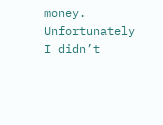money. Unfortunately I didn’t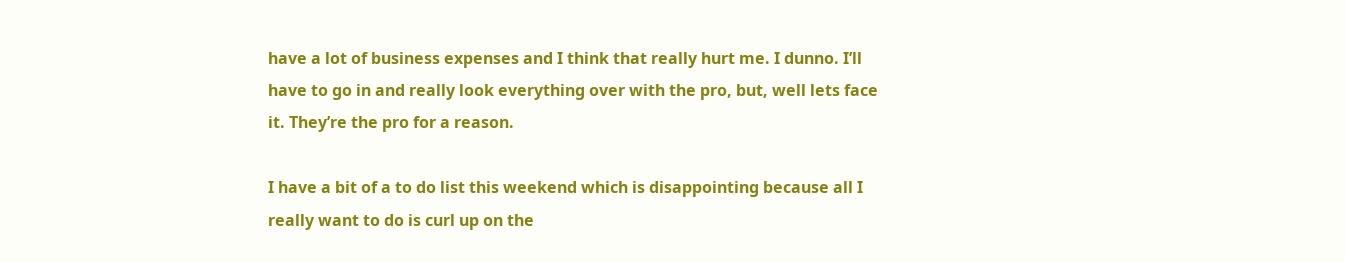have a lot of business expenses and I think that really hurt me. I dunno. I’ll have to go in and really look everything over with the pro, but, well lets face it. They’re the pro for a reason.

I have a bit of a to do list this weekend which is disappointing because all I really want to do is curl up on the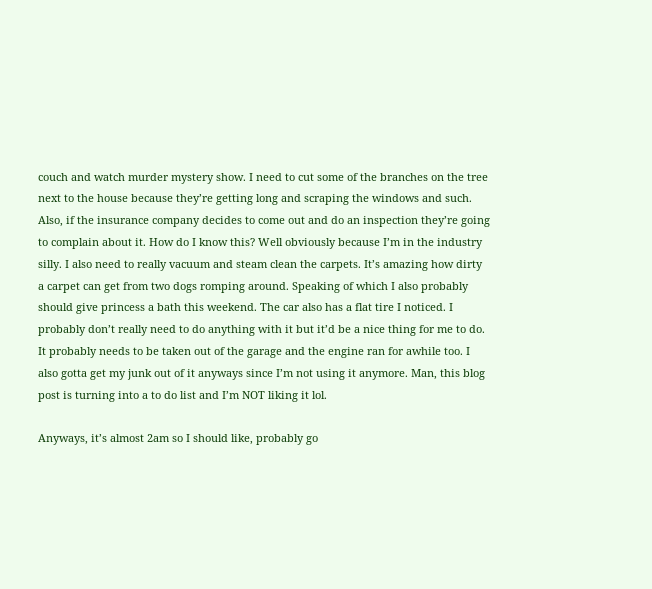couch and watch murder mystery show. I need to cut some of the branches on the tree next to the house because they’re getting long and scraping the windows and such. Also, if the insurance company decides to come out and do an inspection they’re going to complain about it. How do I know this? Well obviously because I’m in the industry silly. I also need to really vacuum and steam clean the carpets. It’s amazing how dirty a carpet can get from two dogs romping around. Speaking of which I also probably should give princess a bath this weekend. The car also has a flat tire I noticed. I probably don’t really need to do anything with it but it’d be a nice thing for me to do. It probably needs to be taken out of the garage and the engine ran for awhile too. I also gotta get my junk out of it anyways since I’m not using it anymore. Man, this blog post is turning into a to do list and I’m NOT liking it lol.

Anyways, it’s almost 2am so I should like, probably go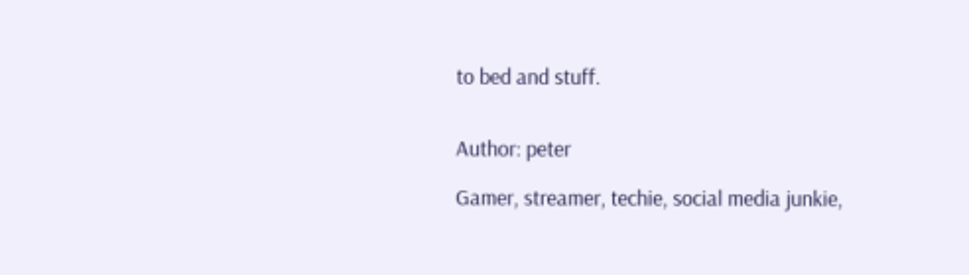to bed and stuff.


Author: peter

Gamer, streamer, techie, social media junkie,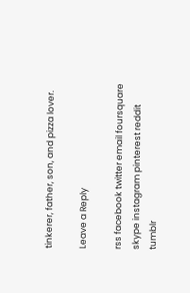tinkerer, father, son, and pizza lover.

Leave a Reply

rss facebook twitter email foursquare skype instagram pinterest reddit tumblr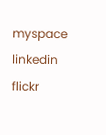myspace linkedin flickr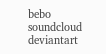bebo soundcloud deviantart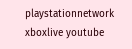playstationnetwork xboxlive youtube